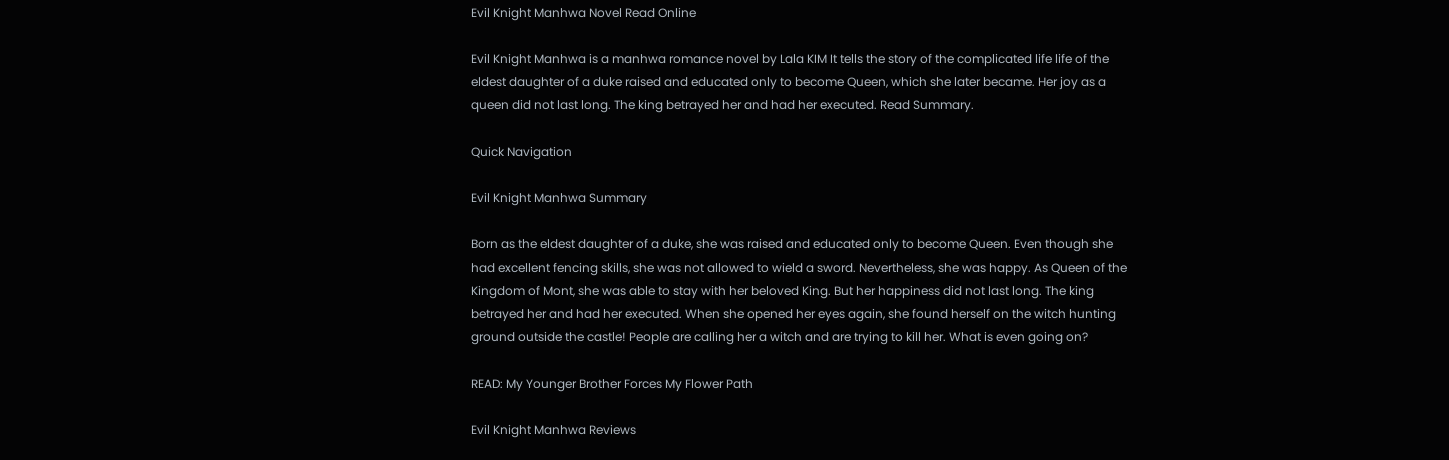Evil Knight Manhwa Novel Read Online

Evil Knight Manhwa is a manhwa romance novel by Lala KIM It tells the story of the complicated life life of the eldest daughter of a duke raised and educated only to become Queen, which she later became. Her joy as a queen did not last long. The king betrayed her and had her executed. Read Summary.

Quick Navigation

Evil Knight Manhwa Summary

Born as the eldest daughter of a duke, she was raised and educated only to become Queen. Even though she had excellent fencing skills, she was not allowed to wield a sword. Nevertheless, she was happy. As Queen of the Kingdom of Mont, she was able to stay with her beloved King. But her happiness did not last long. The king betrayed her and had her executed. When she opened her eyes again, she found herself on the witch hunting ground outside the castle! People are calling her a witch and are trying to kill her. What is even going on?

READ: My Younger Brother Forces My Flower Path

Evil Knight Manhwa Reviews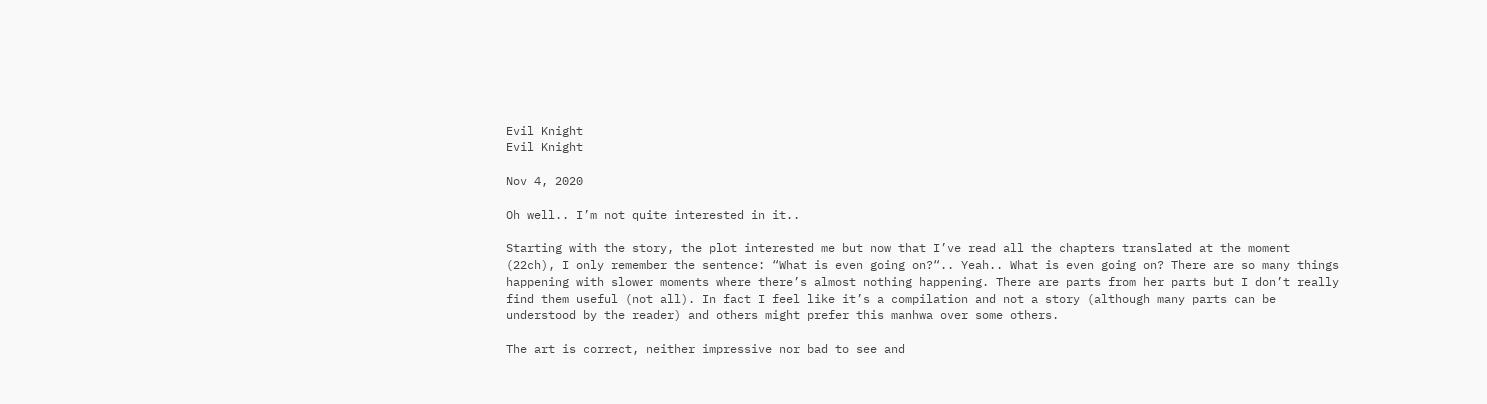Evil Knight
Evil Knight

Nov 4, 2020

Oh well.. I’m not quite interested in it..

Starting with the story, the plot interested me but now that I’ve read all the chapters translated at the moment (22ch), I only remember the sentence: “What is even going on?“.. Yeah.. What is even going on? There are so many things happening with slower moments where there’s almost nothing happening. There are parts from her parts but I don’t really find them useful (not all). In fact I feel like it’s a compilation and not a story (although many parts can be understood by the reader) and others might prefer this manhwa over some others.

The art is correct, neither impressive nor bad to see and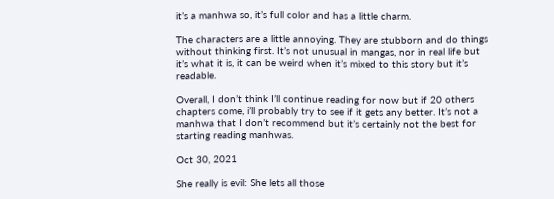it’s a manhwa so, it’s full color and has a little charm.

The characters are a little annoying. They are stubborn and do things without thinking first. It’s not unusual in mangas, nor in real life but it’s what it is, it can be weird when it’s mixed to this story but it’s readable.

Overall, I don’t think I’ll continue reading for now but if 20 others chapters come, i’ll probably try to see if it gets any better. It’s not a manhwa that I don’t recommend but it’s certainly not the best for starting reading manhwas.

Oct 30, 2021

She really is evil: She lets all those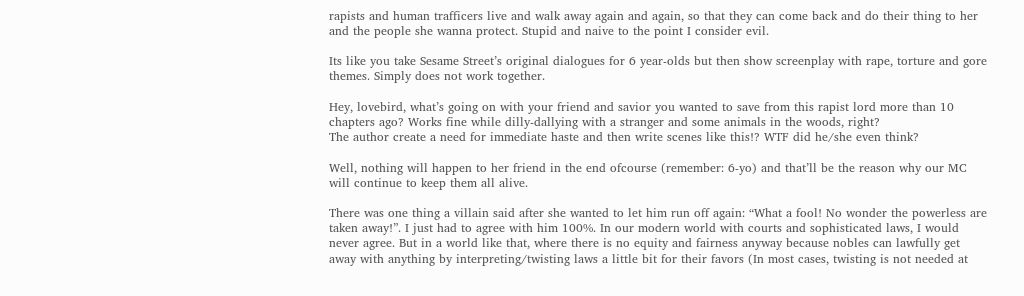rapists and human trafficers live and walk away again and again, so that they can come back and do their thing to her and the people she wanna protect. Stupid and naive to the point I consider evil.

Its like you take Sesame Street’s original dialogues for 6 year-olds but then show screenplay with rape, torture and gore themes. Simply does not work together.

Hey, lovebird, what’s going on with your friend and savior you wanted to save from this rapist lord more than 10 chapters ago? Works fine while dilly-dallying with a stranger and some animals in the woods, right?
The author create a need for immediate haste and then write scenes like this!? WTF did he/she even think?

Well, nothing will happen to her friend in the end ofcourse (remember: 6-yo) and that’ll be the reason why our MC will continue to keep them all alive.

There was one thing a villain said after she wanted to let him run off again: “What a fool! No wonder the powerless are taken away!”. I just had to agree with him 100%. In our modern world with courts and sophisticated laws, I would never agree. But in a world like that, where there is no equity and fairness anyway because nobles can lawfully get away with anything by interpreting/twisting laws a little bit for their favors (In most cases, twisting is not needed at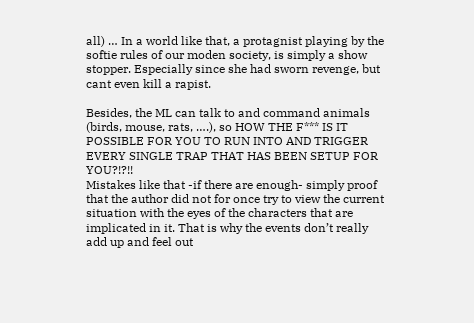all) … In a world like that, a protagnist playing by the softie rules of our moden society, is simply a show stopper. Especially since she had sworn revenge, but cant even kill a rapist.

Besides, the ML can talk to and command animals (birds, mouse, rats, ….), so HOW THE F*** IS IT POSSIBLE FOR YOU TO RUN INTO AND TRIGGER EVERY SINGLE TRAP THAT HAS BEEN SETUP FOR YOU?!?!!
Mistakes like that -if there are enough- simply proof that the author did not for once try to view the current situation with the eyes of the characters that are implicated in it. That is why the events don’t really add up and feel out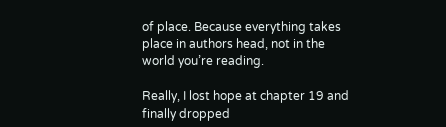of place. Because everything takes place in authors head, not in the world you’re reading.

Really, I lost hope at chapter 19 and finally dropped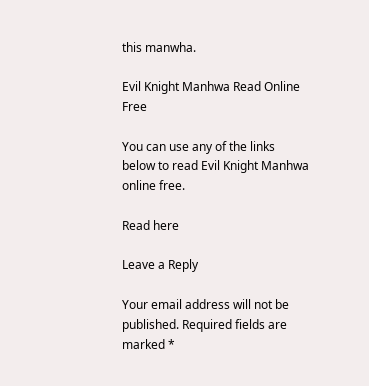this manwha.

Evil Knight Manhwa Read Online Free

You can use any of the links below to read Evil Knight Manhwa online free.

Read here

Leave a Reply

Your email address will not be published. Required fields are marked *